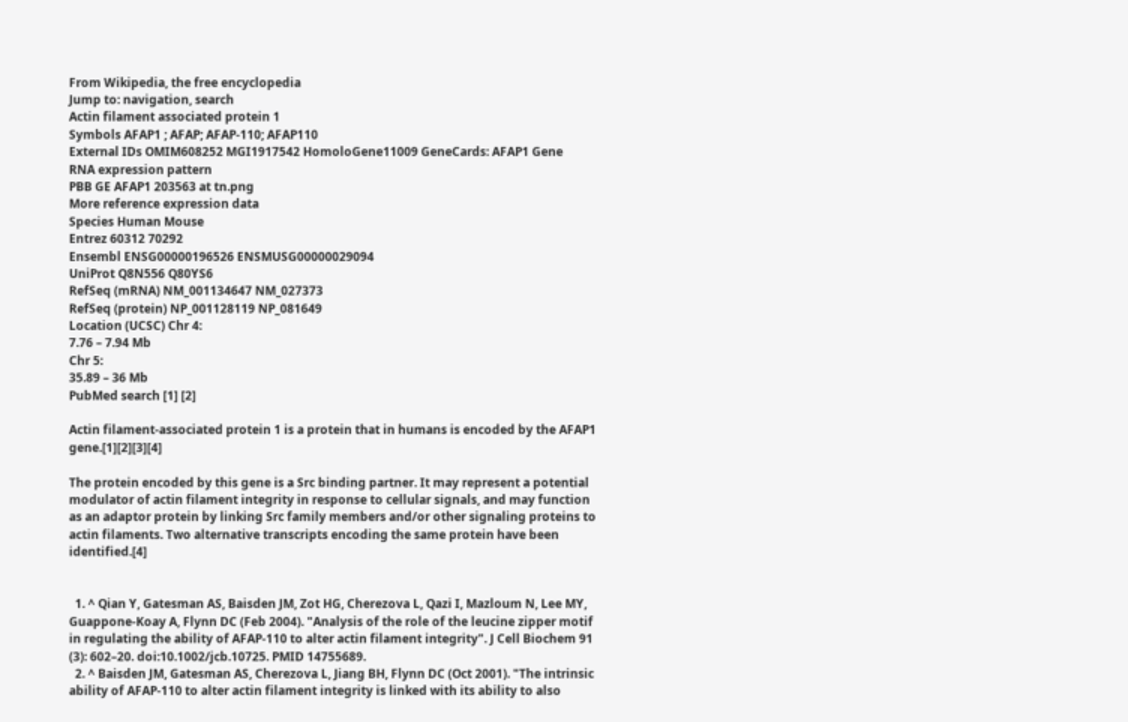From Wikipedia, the free encyclopedia
Jump to: navigation, search
Actin filament associated protein 1
Symbols AFAP1 ; AFAP; AFAP-110; AFAP110
External IDs OMIM608252 MGI1917542 HomoloGene11009 GeneCards: AFAP1 Gene
RNA expression pattern
PBB GE AFAP1 203563 at tn.png
More reference expression data
Species Human Mouse
Entrez 60312 70292
Ensembl ENSG00000196526 ENSMUSG00000029094
UniProt Q8N556 Q80YS6
RefSeq (mRNA) NM_001134647 NM_027373
RefSeq (protein) NP_001128119 NP_081649
Location (UCSC) Chr 4:
7.76 – 7.94 Mb
Chr 5:
35.89 – 36 Mb
PubMed search [1] [2]

Actin filament-associated protein 1 is a protein that in humans is encoded by the AFAP1 gene.[1][2][3][4]

The protein encoded by this gene is a Src binding partner. It may represent a potential modulator of actin filament integrity in response to cellular signals, and may function as an adaptor protein by linking Src family members and/or other signaling proteins to actin filaments. Two alternative transcripts encoding the same protein have been identified.[4]


  1. ^ Qian Y, Gatesman AS, Baisden JM, Zot HG, Cherezova L, Qazi I, Mazloum N, Lee MY, Guappone-Koay A, Flynn DC (Feb 2004). "Analysis of the role of the leucine zipper motif in regulating the ability of AFAP-110 to alter actin filament integrity". J Cell Biochem 91 (3): 602–20. doi:10.1002/jcb.10725. PMID 14755689.
  2. ^ Baisden JM, Gatesman AS, Cherezova L, Jiang BH, Flynn DC (Oct 2001). "The intrinsic ability of AFAP-110 to alter actin filament integrity is linked with its ability to also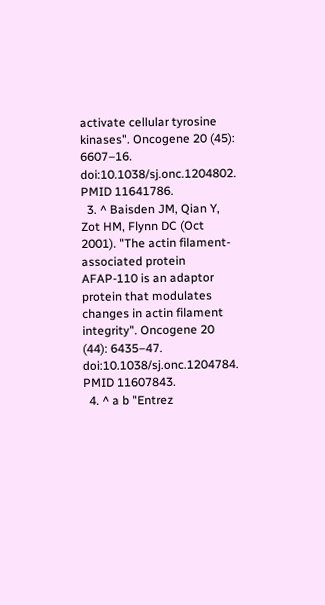activate cellular tyrosine kinases". Oncogene 20 (45): 6607–16. doi:10.1038/sj.onc.1204802. PMID 11641786.
  3. ^ Baisden JM, Qian Y, Zot HM, Flynn DC (Oct 2001). "The actin filament-associated protein AFAP-110 is an adaptor protein that modulates changes in actin filament integrity". Oncogene 20 (44): 6435–47. doi:10.1038/sj.onc.1204784. PMID 11607843.
  4. ^ a b "Entrez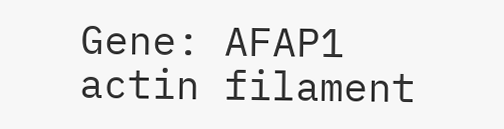Gene: AFAP1 actin filament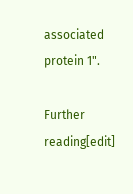associated protein 1".

Further reading[edit]